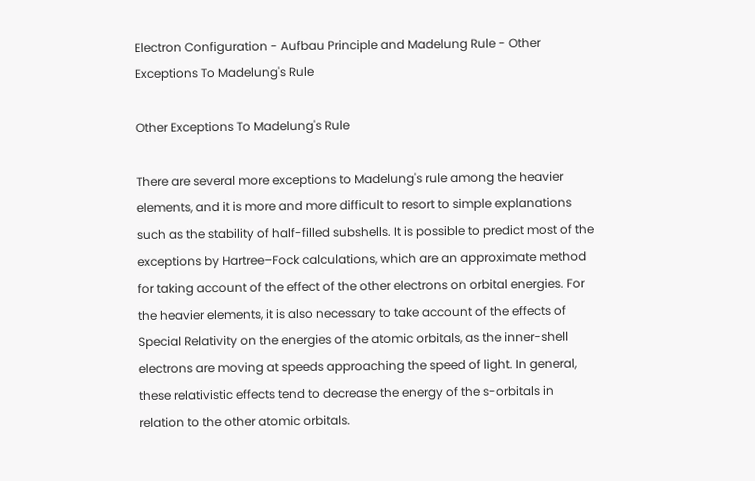Electron Configuration - Aufbau Principle and Madelung Rule - Other Exceptions To Madelung's Rule

Other Exceptions To Madelung's Rule

There are several more exceptions to Madelung's rule among the heavier elements, and it is more and more difficult to resort to simple explanations such as the stability of half-filled subshells. It is possible to predict most of the exceptions by Hartree–Fock calculations, which are an approximate method for taking account of the effect of the other electrons on orbital energies. For the heavier elements, it is also necessary to take account of the effects of Special Relativity on the energies of the atomic orbitals, as the inner-shell electrons are moving at speeds approaching the speed of light. In general, these relativistic effects tend to decrease the energy of the s-orbitals in relation to the other atomic orbitals.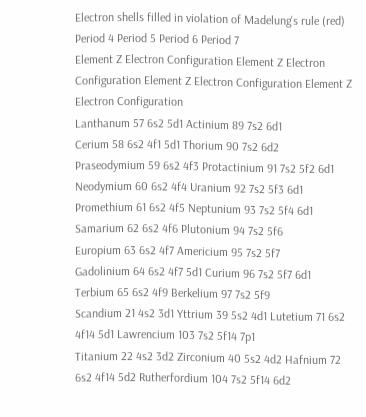Electron shells filled in violation of Madelung's rule (red)
Period 4 Period 5 Period 6 Period 7
Element Z Electron Configuration Element Z Electron Configuration Element Z Electron Configuration Element Z Electron Configuration
Lanthanum 57 6s2 5d1 Actinium 89 7s2 6d1
Cerium 58 6s2 4f1 5d1 Thorium 90 7s2 6d2
Praseodymium 59 6s2 4f3 Protactinium 91 7s2 5f2 6d1
Neodymium 60 6s2 4f4 Uranium 92 7s2 5f3 6d1
Promethium 61 6s2 4f5 Neptunium 93 7s2 5f4 6d1
Samarium 62 6s2 4f6 Plutonium 94 7s2 5f6
Europium 63 6s2 4f7 Americium 95 7s2 5f7
Gadolinium 64 6s2 4f7 5d1 Curium 96 7s2 5f7 6d1
Terbium 65 6s2 4f9 Berkelium 97 7s2 5f9
Scandium 21 4s2 3d1 Yttrium 39 5s2 4d1 Lutetium 71 6s2 4f14 5d1 Lawrencium 103 7s2 5f14 7p1
Titanium 22 4s2 3d2 Zirconium 40 5s2 4d2 Hafnium 72 6s2 4f14 5d2 Rutherfordium 104 7s2 5f14 6d2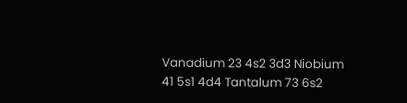Vanadium 23 4s2 3d3 Niobium 41 5s1 4d4 Tantalum 73 6s2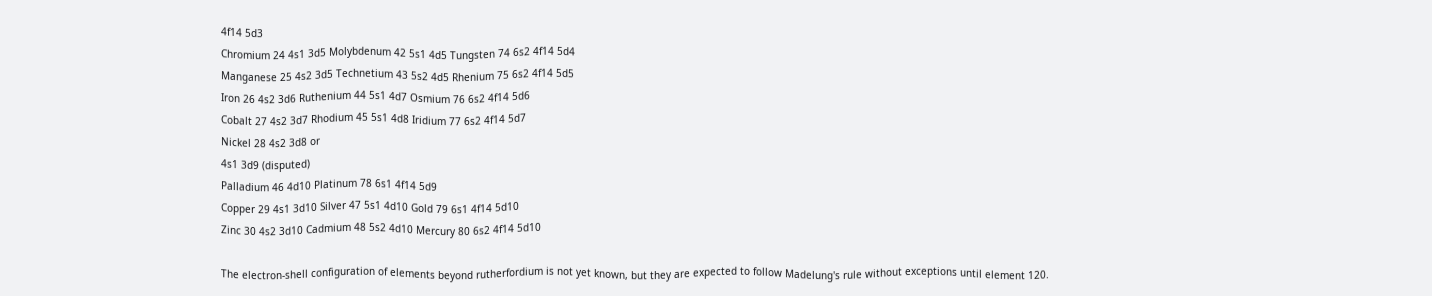4f14 5d3
Chromium 24 4s1 3d5 Molybdenum 42 5s1 4d5 Tungsten 74 6s2 4f14 5d4
Manganese 25 4s2 3d5 Technetium 43 5s2 4d5 Rhenium 75 6s2 4f14 5d5
Iron 26 4s2 3d6 Ruthenium 44 5s1 4d7 Osmium 76 6s2 4f14 5d6
Cobalt 27 4s2 3d7 Rhodium 45 5s1 4d8 Iridium 77 6s2 4f14 5d7
Nickel 28 4s2 3d8 or
4s1 3d9 (disputed)
Palladium 46 4d10 Platinum 78 6s1 4f14 5d9
Copper 29 4s1 3d10 Silver 47 5s1 4d10 Gold 79 6s1 4f14 5d10
Zinc 30 4s2 3d10 Cadmium 48 5s2 4d10 Mercury 80 6s2 4f14 5d10

The electron-shell configuration of elements beyond rutherfordium is not yet known, but they are expected to follow Madelung's rule without exceptions until element 120.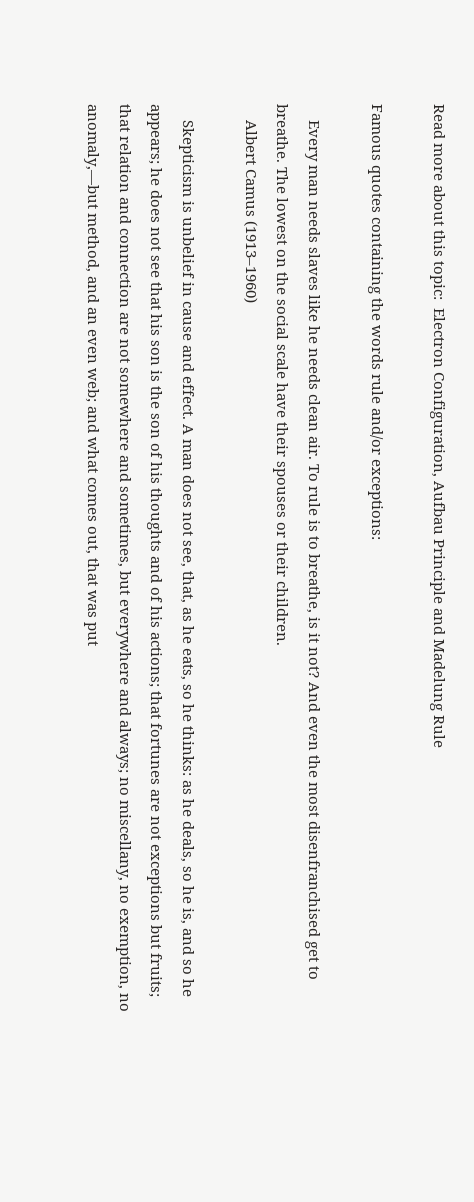Read more about this topic:  Electron Configuration, Aufbau Principle and Madelung Rule

Famous quotes containing the words rule and/or exceptions:

    Every man needs slaves like he needs clean air. To rule is to breathe, is it not? And even the most disenfranchised get to breathe. The lowest on the social scale have their spouses or their children.
    Albert Camus (1913–1960)

    Skepticism is unbelief in cause and effect. A man does not see, that, as he eats, so he thinks: as he deals, so he is, and so he appears; he does not see that his son is the son of his thoughts and of his actions; that fortunes are not exceptions but fruits; that relation and connection are not somewhere and sometimes, but everywhere and always; no miscellany, no exemption, no anomaly,—but method, and an even web; and what comes out, that was put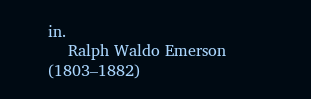in.
    Ralph Waldo Emerson (1803–1882)